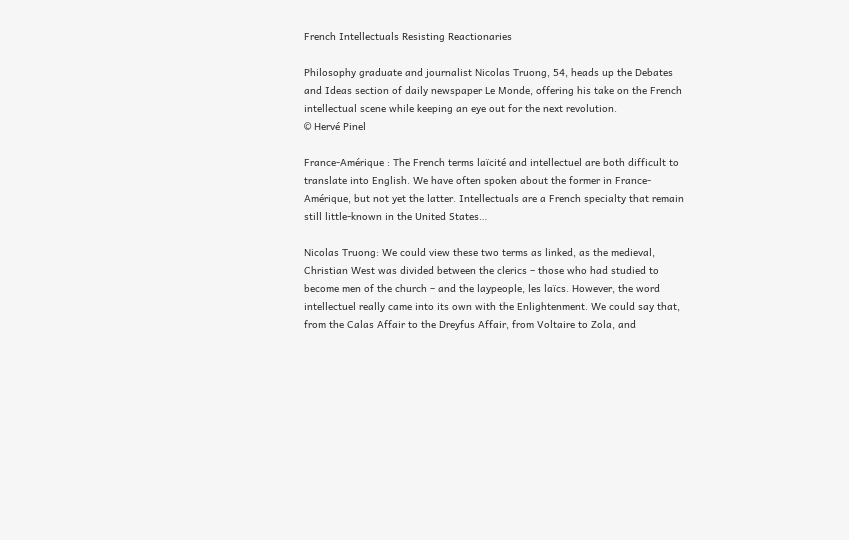French Intellectuals Resisting Reactionaries

Philosophy graduate and journalist Nicolas Truong, 54, heads up the Debates and Ideas section of daily newspaper Le Monde, offering his take on the French intellectual scene while keeping an eye out for the next revolution.
© Hervé Pinel

France-Amérique : The French terms laïcité and intellectuel are both difficult to translate into English. We have often spoken about the former in France-Amérique, but not yet the latter. Intellectuals are a French specialty that remain still little-known in the United States…

Nicolas Truong: We could view these two terms as linked, as the medieval, Christian West was divided between the clerics – those who had studied to become men of the church – and the laypeople, les laïcs. However, the word intellectuel really came into its own with the Enlightenment. We could say that, from the Calas Affair to the Dreyfus Affair, from Voltaire to Zola, and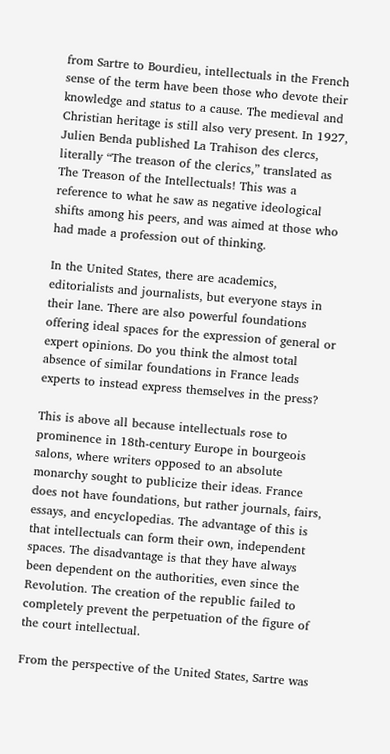from Sartre to Bourdieu, intellectuals in the French sense of the term have been those who devote their knowledge and status to a cause. The medieval and Christian heritage is still also very present. In 1927, Julien Benda published La Trahison des clercs, literally “The treason of the clerics,” translated as The Treason of the Intellectuals! This was a reference to what he saw as negative ideological shifts among his peers, and was aimed at those who had made a profession out of thinking.

In the United States, there are academics, editorialists and journalists, but everyone stays in their lane. There are also powerful foundations offering ideal spaces for the expression of general or expert opinions. Do you think the almost total absence of similar foundations in France leads experts to instead express themselves in the press?

This is above all because intellectuals rose to prominence in 18th-century Europe in bourgeois salons, where writers opposed to an absolute monarchy sought to publicize their ideas. France does not have foundations, but rather journals, fairs, essays, and encyclopedias. The advantage of this is that intellectuals can form their own, independent spaces. The disadvantage is that they have always been dependent on the authorities, even since the Revolution. The creation of the republic failed to completely prevent the perpetuation of the figure of the court intellectual.

From the perspective of the United States, Sartre was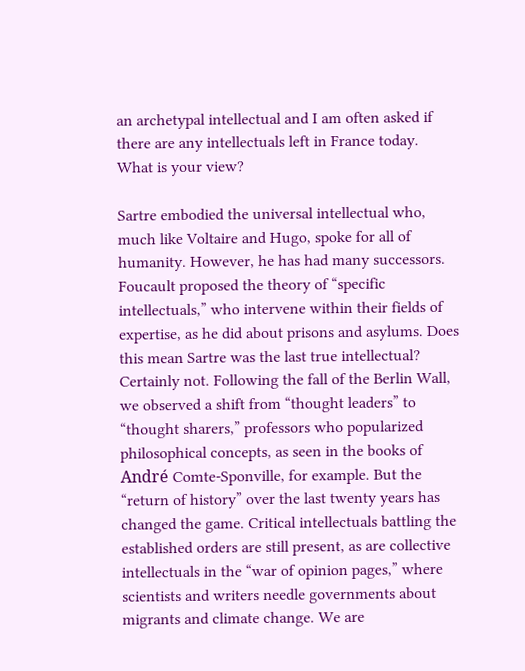an archetypal intellectual and I am often asked if there are any intellectuals left in France today. What is your view?

Sartre embodied the universal intellectual who, much like Voltaire and Hugo, spoke for all of humanity. However, he has had many successors. Foucault proposed the theory of “specific intellectuals,” who intervene within their fields of expertise, as he did about prisons and asylums. Does this mean Sartre was the last true intellectual? Certainly not. Following the fall of the Berlin Wall, we observed a shift from “thought leaders” to “thought sharers,” professors who popularized philosophical concepts, as seen in the books of André Comte-Sponville, for example. But the “return of history” over the last twenty years has changed the game. Critical intellectuals battling the established orders are still present, as are collective intellectuals in the “war of opinion pages,” where scientists and writers needle governments about migrants and climate change. We are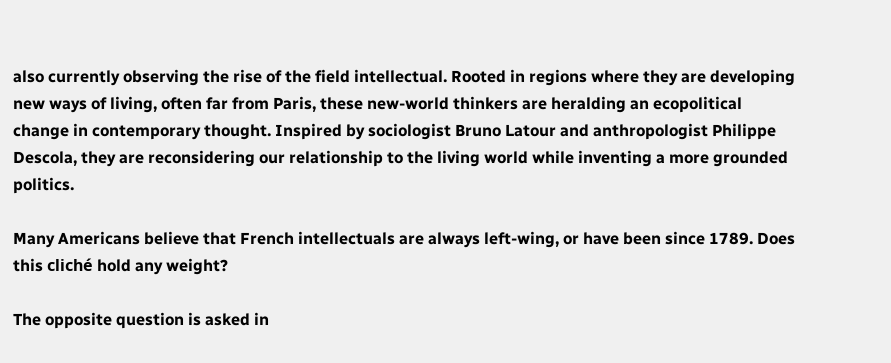also currently observing the rise of the field intellectual. Rooted in regions where they are developing new ways of living, often far from Paris, these new-world thinkers are heralding an ecopolitical change in contemporary thought. Inspired by sociologist Bruno Latour and anthropologist Philippe Descola, they are reconsidering our relationship to the living world while inventing a more grounded politics.

Many Americans believe that French intellectuals are always left-wing, or have been since 1789. Does this cliché hold any weight?

The opposite question is asked in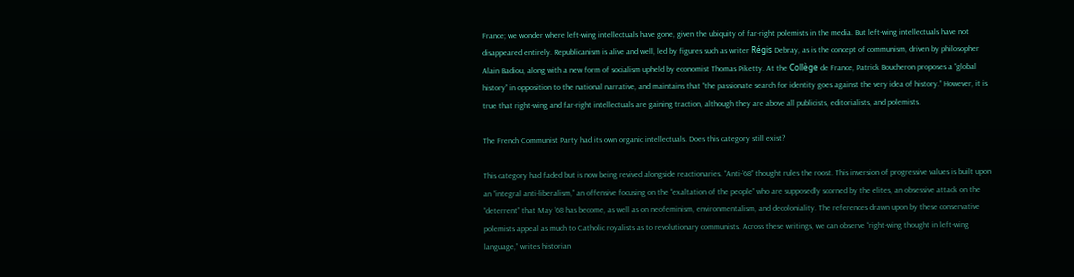France; we wonder where left-wing intellectuals have gone, given the ubiquity of far-right polemists in the media. But left-wing intellectuals have not disappeared entirely. Republicanism is alive and well, led by figures such as writer Régis Debray, as is the concept of communism, driven by philosopher Alain Badiou, along with a new form of socialism upheld by economist Thomas Piketty. At the Collège de France, Patrick Boucheron proposes a “global history” in opposition to the national narrative, and maintains that “the passionate search for identity goes against the very idea of history.” However, it is true that right-wing and far-right intellectuals are gaining traction, although they are above all publicists, editorialists, and polemists.

The French Communist Party had its own organic intellectuals. Does this category still exist?

This category had faded but is now being revived alongside reactionaries. “Anti-’68” thought rules the roost. This inversion of progressive values is built upon an “integral anti-liberalism,” an offensive focusing on the “exaltation of the people” who are supposedly scorned by the elites, an obsessive attack on the “deterrent” that May ’68 has become, as well as on neofeminism, environmentalism, and decoloniality. The references drawn upon by these conservative polemists appeal as much to Catholic royalists as to revolutionary communists. Across these writings, we can observe “right-wing thought in left-wing language,” writes historian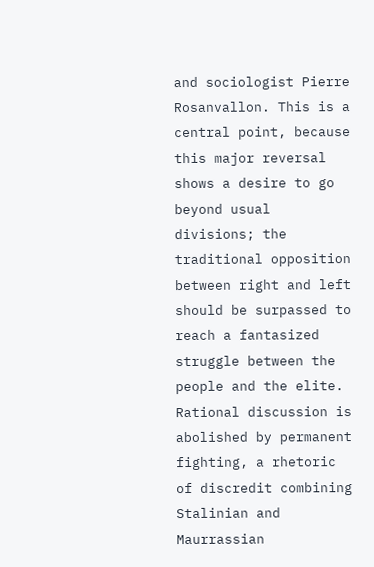and sociologist Pierre Rosanvallon. This is a central point, because this major reversal shows a desire to go beyond usual divisions; the traditional opposition between right and left should be surpassed to reach a fantasized struggle between the people and the elite. Rational discussion is abolished by permanent fighting, a rhetoric of discredit combining Stalinian and Maurrassian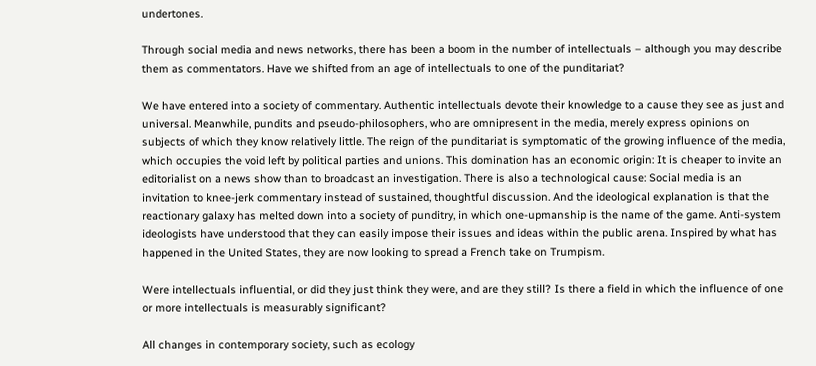undertones.

Through social media and news networks, there has been a boom in the number of intellectuals – although you may describe them as commentators. Have we shifted from an age of intellectuals to one of the punditariat?

We have entered into a society of commentary. Authentic intellectuals devote their knowledge to a cause they see as just and universal. Meanwhile, pundits and pseudo-philosophers, who are omnipresent in the media, merely express opinions on subjects of which they know relatively little. The reign of the punditariat is symptomatic of the growing influence of the media, which occupies the void left by political parties and unions. This domination has an economic origin: It is cheaper to invite an editorialist on a news show than to broadcast an investigation. There is also a technological cause: Social media is an invitation to knee-jerk commentary instead of sustained, thoughtful discussion. And the ideological explanation is that the reactionary galaxy has melted down into a society of punditry, in which one-upmanship is the name of the game. Anti-system ideologists have understood that they can easily impose their issues and ideas within the public arena. Inspired by what has happened in the United States, they are now looking to spread a French take on Trumpism.

Were intellectuals influential, or did they just think they were, and are they still? Is there a field in which the influence of one or more intellectuals is measurably significant?

All changes in contemporary society, such as ecology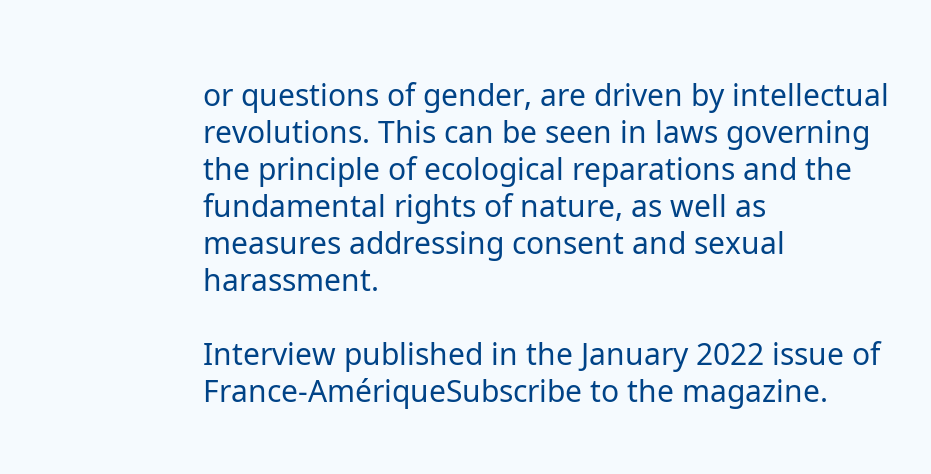or questions of gender, are driven by intellectual revolutions. This can be seen in laws governing the principle of ecological reparations and the fundamental rights of nature, as well as measures addressing consent and sexual harassment.

Interview published in the January 2022 issue of France-AmériqueSubscribe to the magazine.